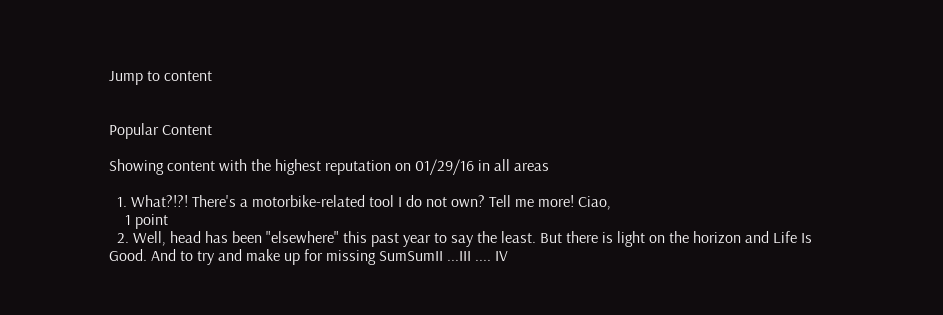Jump to content


Popular Content

Showing content with the highest reputation on 01/29/16 in all areas

  1. What?!?! There's a motorbike-related tool I do not own? Tell me more! Ciao,
    1 point
  2. Well, head has been "elsewhere" this past year to say the least. But there is light on the horizon and Life Is Good. And to try and make up for missing SumSumII ...III .... IV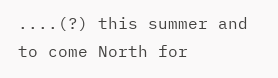....(?) this summer and to come North for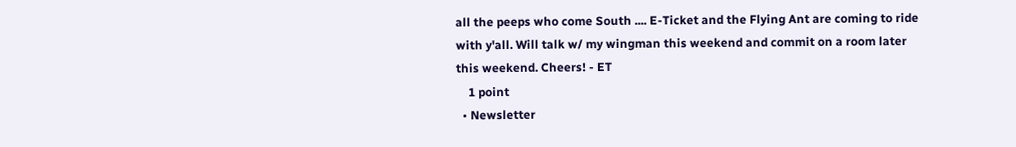all the peeps who come South .... E-Ticket and the Flying Ant are coming to ride with y'all. Will talk w/ my wingman this weekend and commit on a room later this weekend. Cheers! - ET
    1 point
  • Newsletter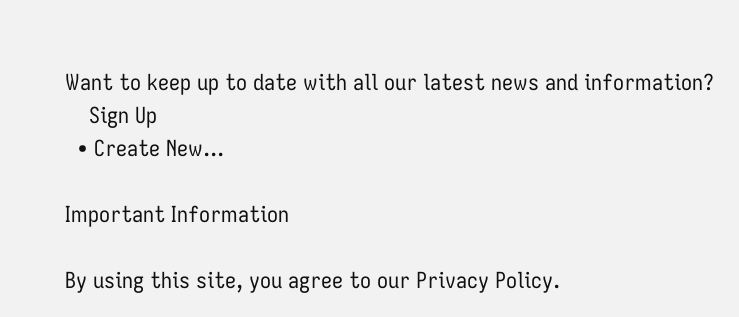Want to keep up to date with all our latest news and information?
    Sign Up
  • Create New...

Important Information

By using this site, you agree to our Privacy Policy.